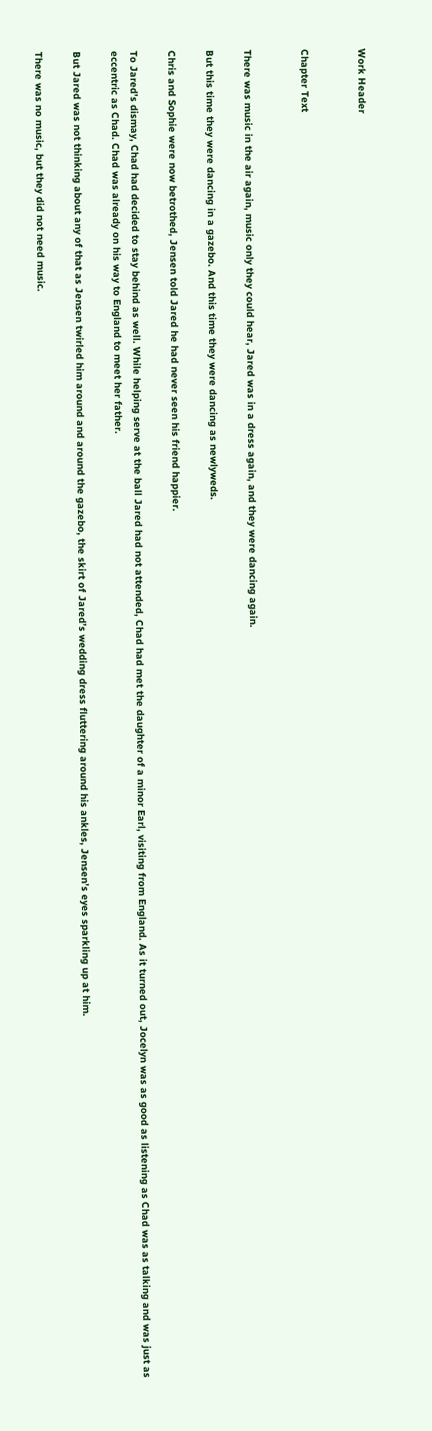Work Header


Chapter Text


There was music in the air again, music only they could hear, Jared was in a dress again, and they were dancing again.

But this time they were dancing in a gazebo. And this time they were dancing as newlyweds.

Chris and Sophie were now betrothed, Jensen told Jared he had never seen his friend happier.

To Jared’s dismay, Chad had decided to stay behind as well. While helping serve at the ball Jared had not attended, Chad had met the daughter of a minor Earl, visiting from England. As it turned out, Jocelyn was as good as listening as Chad was as talking and was just as eccentric as Chad. Chad was already on his way to England to meet her father.

But Jared was not thinking about any of that as Jensen twirled him around and around the gazebo, the skirt of Jared’s wedding dress fluttering around his ankles, Jensen’s eyes sparkling up at him.

There was no music, but they did not need music.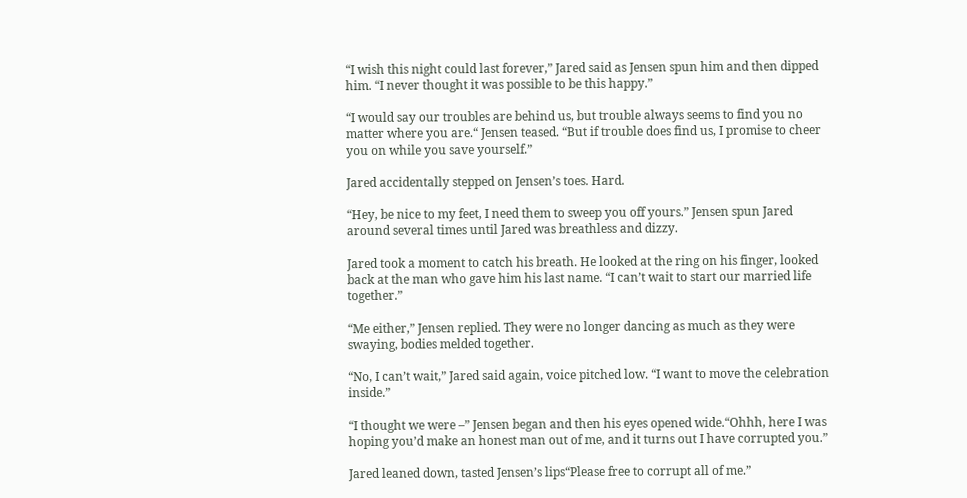“I wish this night could last forever,” Jared said as Jensen spun him and then dipped him. “I never thought it was possible to be this happy.”

“I would say our troubles are behind us, but trouble always seems to find you no matter where you are.“ Jensen teased. “But if trouble does find us, I promise to cheer you on while you save yourself.”

Jared accidentally stepped on Jensen’s toes. Hard.

“Hey, be nice to my feet, I need them to sweep you off yours.” Jensen spun Jared around several times until Jared was breathless and dizzy.

Jared took a moment to catch his breath. He looked at the ring on his finger, looked back at the man who gave him his last name. “I can’t wait to start our married life together.”

“Me either,” Jensen replied. They were no longer dancing as much as they were swaying, bodies melded together.

“No, I can’t wait,” Jared said again, voice pitched low. “I want to move the celebration inside.”

“I thought we were –” Jensen began and then his eyes opened wide.“Ohhh, here I was hoping you’d make an honest man out of me, and it turns out I have corrupted you.”

Jared leaned down, tasted Jensen’s lips“Please free to corrupt all of me.”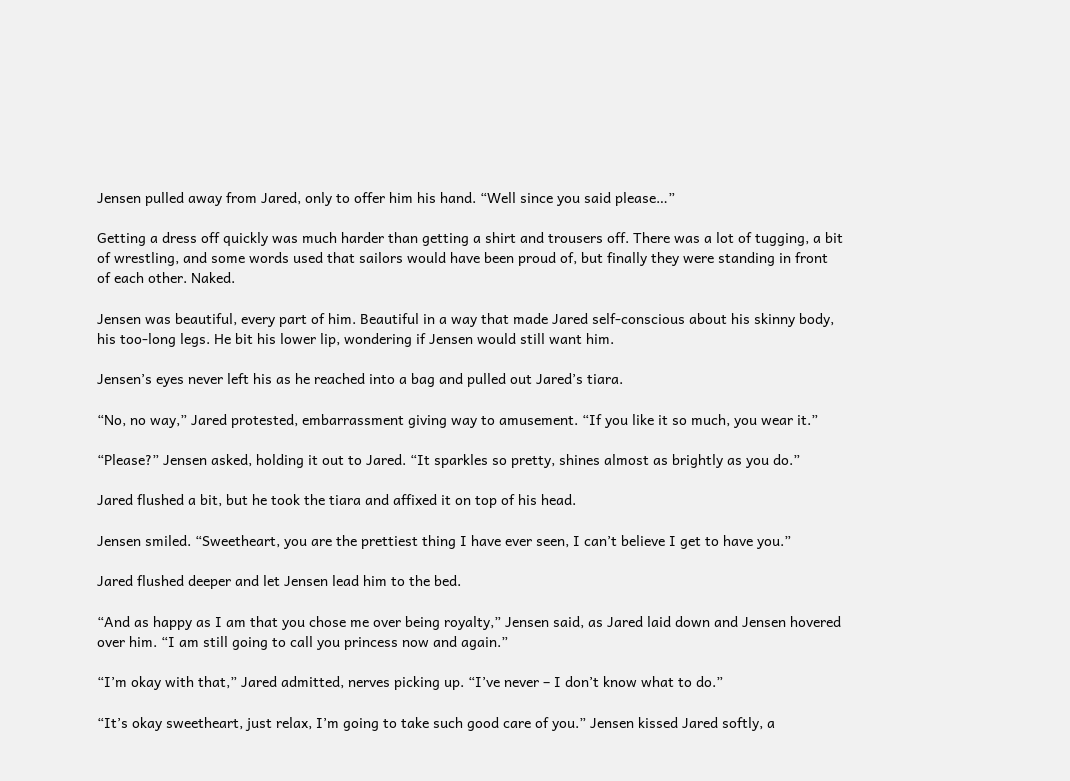Jensen pulled away from Jared, only to offer him his hand. “Well since you said please…”

Getting a dress off quickly was much harder than getting a shirt and trousers off. There was a lot of tugging, a bit of wrestling, and some words used that sailors would have been proud of, but finally they were standing in front of each other. Naked.

Jensen was beautiful, every part of him. Beautiful in a way that made Jared self-conscious about his skinny body, his too-long legs. He bit his lower lip, wondering if Jensen would still want him.

Jensen’s eyes never left his as he reached into a bag and pulled out Jared’s tiara.

“No, no way,” Jared protested, embarrassment giving way to amusement. “If you like it so much, you wear it.”

“Please?” Jensen asked, holding it out to Jared. “It sparkles so pretty, shines almost as brightly as you do.”

Jared flushed a bit, but he took the tiara and affixed it on top of his head.

Jensen smiled. “Sweetheart, you are the prettiest thing I have ever seen, I can’t believe I get to have you.”

Jared flushed deeper and let Jensen lead him to the bed.

“And as happy as I am that you chose me over being royalty,” Jensen said, as Jared laid down and Jensen hovered over him. “I am still going to call you princess now and again.”

“I’m okay with that,” Jared admitted, nerves picking up. “I’ve never – I don’t know what to do.”

“It’s okay sweetheart, just relax, I’m going to take such good care of you.” Jensen kissed Jared softly, a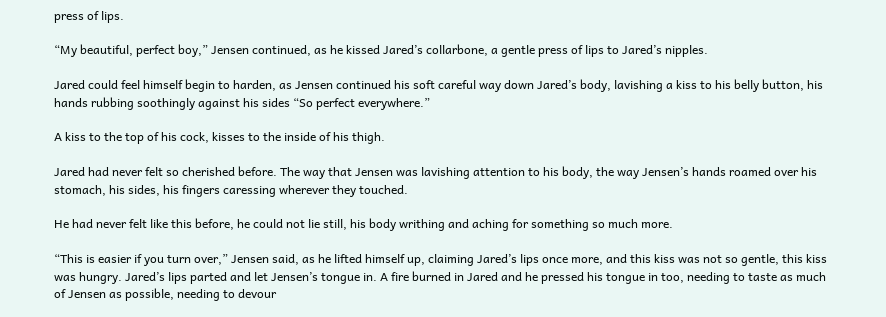press of lips.

“My beautiful, perfect boy,” Jensen continued, as he kissed Jared’s collarbone, a gentle press of lips to Jared’s nipples.

Jared could feel himself begin to harden, as Jensen continued his soft careful way down Jared’s body, lavishing a kiss to his belly button, his hands rubbing soothingly against his sides “So perfect everywhere.”

A kiss to the top of his cock, kisses to the inside of his thigh.

Jared had never felt so cherished before. The way that Jensen was lavishing attention to his body, the way Jensen’s hands roamed over his stomach, his sides, his fingers caressing wherever they touched.

He had never felt like this before, he could not lie still, his body writhing and aching for something so much more.

“This is easier if you turn over,” Jensen said, as he lifted himself up, claiming Jared’s lips once more, and this kiss was not so gentle, this kiss was hungry. Jared’s lips parted and let Jensen’s tongue in. A fire burned in Jared and he pressed his tongue in too, needing to taste as much of Jensen as possible, needing to devour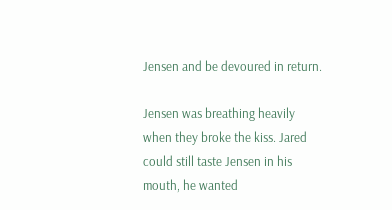Jensen and be devoured in return.

Jensen was breathing heavily when they broke the kiss. Jared could still taste Jensen in his mouth, he wanted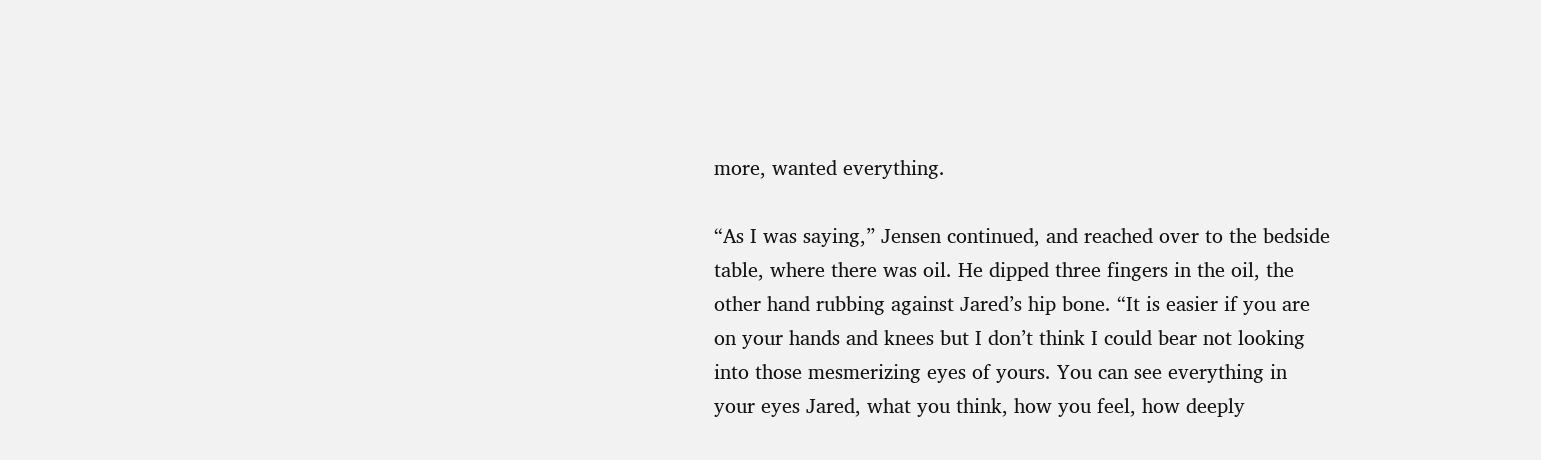more, wanted everything.

“As I was saying,” Jensen continued, and reached over to the bedside table, where there was oil. He dipped three fingers in the oil, the other hand rubbing against Jared’s hip bone. “It is easier if you are on your hands and knees but I don’t think I could bear not looking into those mesmerizing eyes of yours. You can see everything in your eyes Jared, what you think, how you feel, how deeply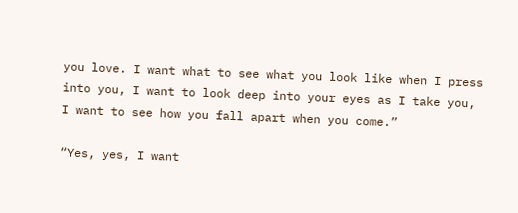you love. I want what to see what you look like when I press into you, I want to look deep into your eyes as I take you, I want to see how you fall apart when you come.”

“Yes, yes, I want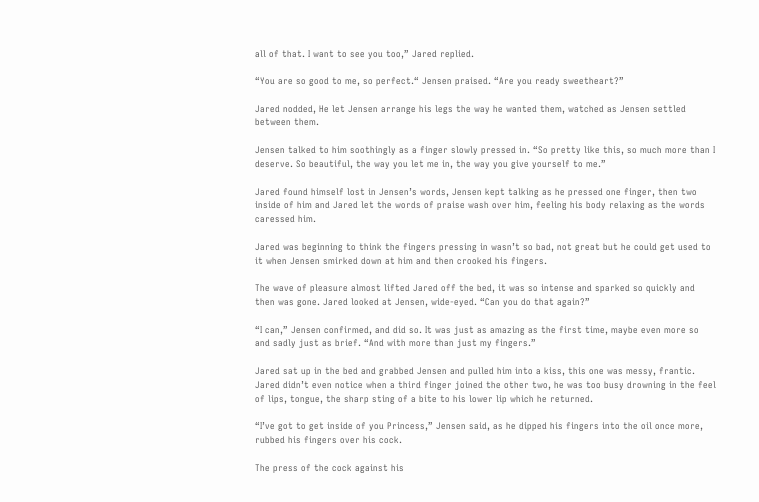all of that. I want to see you too,” Jared replied.

“You are so good to me, so perfect.“ Jensen praised. “Are you ready sweetheart?”

Jared nodded, He let Jensen arrange his legs the way he wanted them, watched as Jensen settled between them.

Jensen talked to him soothingly as a finger slowly pressed in. “So pretty like this, so much more than I deserve. So beautiful, the way you let me in, the way you give yourself to me.”

Jared found himself lost in Jensen’s words, Jensen kept talking as he pressed one finger, then two inside of him and Jared let the words of praise wash over him, feeling his body relaxing as the words caressed him.

Jared was beginning to think the fingers pressing in wasn’t so bad, not great but he could get used to it when Jensen smirked down at him and then crooked his fingers.

The wave of pleasure almost lifted Jared off the bed, it was so intense and sparked so quickly and then was gone. Jared looked at Jensen, wide-eyed. “Can you do that again?”

“I can,” Jensen confirmed, and did so. It was just as amazing as the first time, maybe even more so and sadly just as brief. “And with more than just my fingers.”

Jared sat up in the bed and grabbed Jensen and pulled him into a kiss, this one was messy, frantic. Jared didn’t even notice when a third finger joined the other two, he was too busy drowning in the feel of lips, tongue, the sharp sting of a bite to his lower lip which he returned.

“I’ve got to get inside of you Princess,” Jensen said, as he dipped his fingers into the oil once more, rubbed his fingers over his cock.

The press of the cock against his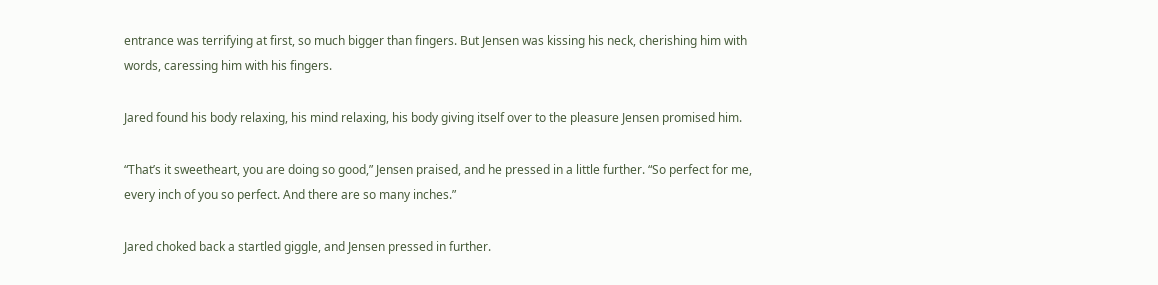entrance was terrifying at first, so much bigger than fingers. But Jensen was kissing his neck, cherishing him with words, caressing him with his fingers.

Jared found his body relaxing, his mind relaxing, his body giving itself over to the pleasure Jensen promised him.

“That’s it sweetheart, you are doing so good,” Jensen praised, and he pressed in a little further. “So perfect for me, every inch of you so perfect. And there are so many inches.”

Jared choked back a startled giggle, and Jensen pressed in further.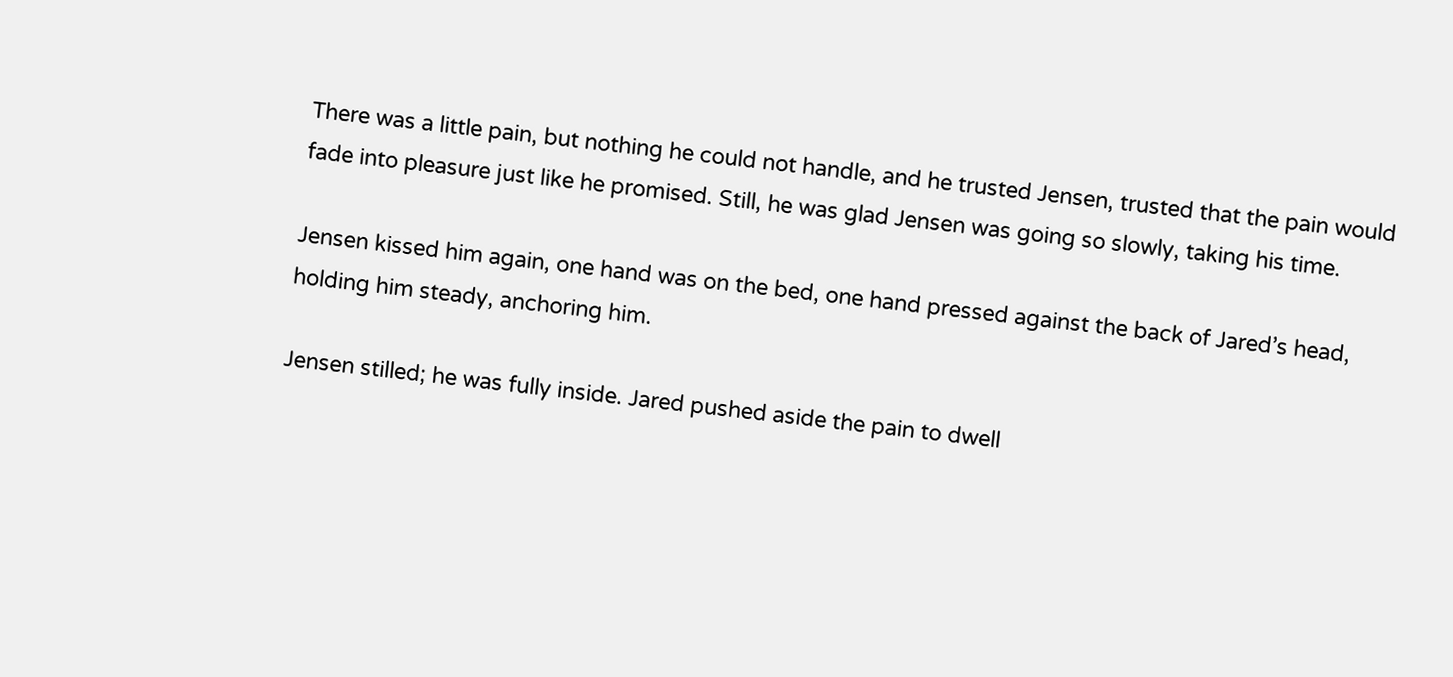There was a little pain, but nothing he could not handle, and he trusted Jensen, trusted that the pain would fade into pleasure just like he promised. Still, he was glad Jensen was going so slowly, taking his time.

Jensen kissed him again, one hand was on the bed, one hand pressed against the back of Jared’s head, holding him steady, anchoring him.

Jensen stilled; he was fully inside. Jared pushed aside the pain to dwell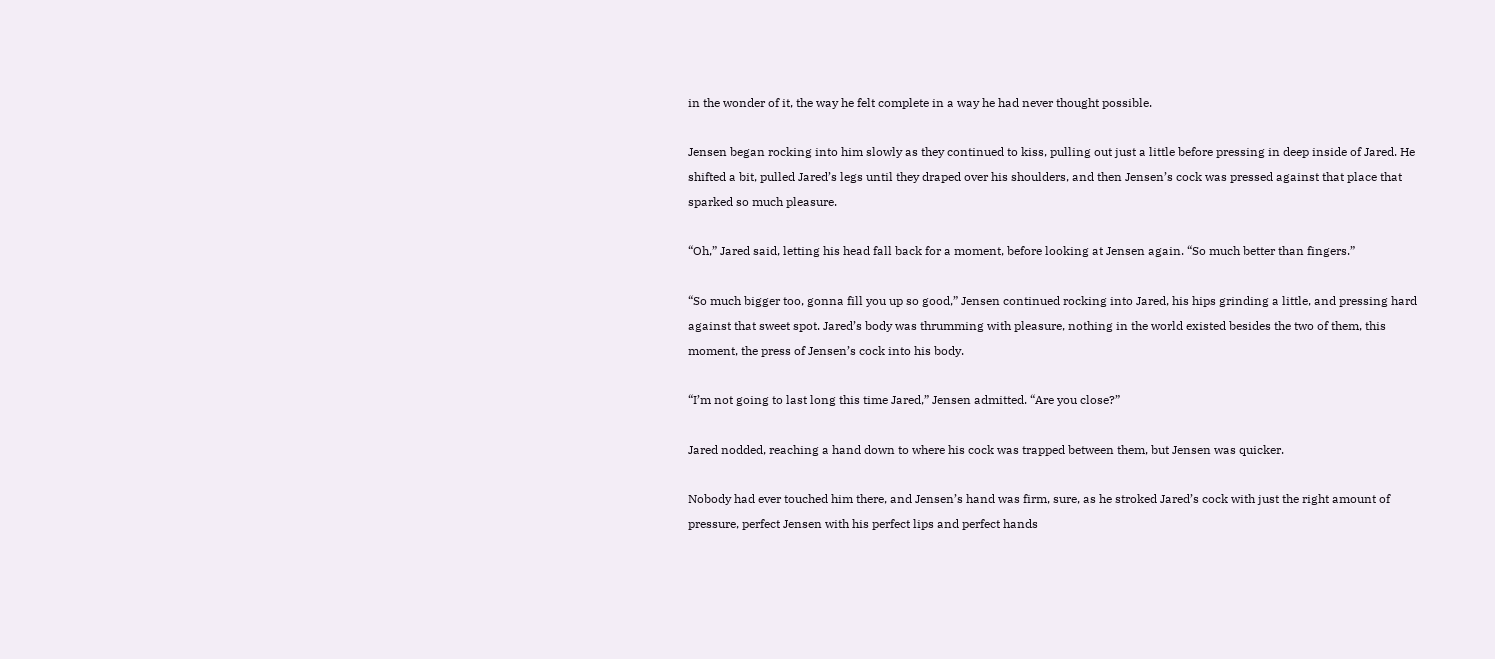in the wonder of it, the way he felt complete in a way he had never thought possible.

Jensen began rocking into him slowly as they continued to kiss, pulling out just a little before pressing in deep inside of Jared. He shifted a bit, pulled Jared’s legs until they draped over his shoulders, and then Jensen’s cock was pressed against that place that sparked so much pleasure.

“Oh,” Jared said, letting his head fall back for a moment, before looking at Jensen again. “So much better than fingers.”

“So much bigger too, gonna fill you up so good,” Jensen continued rocking into Jared, his hips grinding a little, and pressing hard against that sweet spot. Jared’s body was thrumming with pleasure, nothing in the world existed besides the two of them, this moment, the press of Jensen’s cock into his body.

“I’m not going to last long this time Jared,” Jensen admitted. “Are you close?”

Jared nodded, reaching a hand down to where his cock was trapped between them, but Jensen was quicker.

Nobody had ever touched him there, and Jensen’s hand was firm, sure, as he stroked Jared’s cock with just the right amount of pressure, perfect Jensen with his perfect lips and perfect hands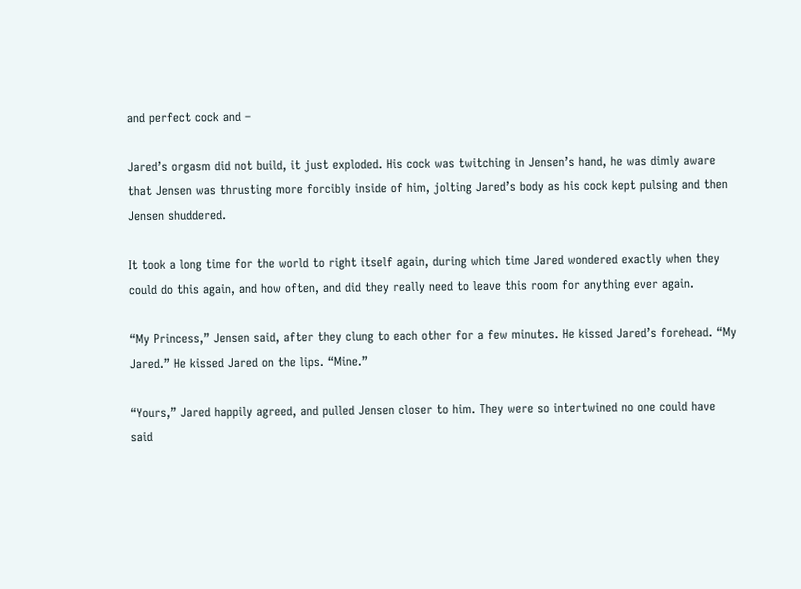and perfect cock and –

Jared’s orgasm did not build, it just exploded. His cock was twitching in Jensen’s hand, he was dimly aware that Jensen was thrusting more forcibly inside of him, jolting Jared’s body as his cock kept pulsing and then Jensen shuddered.

It took a long time for the world to right itself again, during which time Jared wondered exactly when they could do this again, and how often, and did they really need to leave this room for anything ever again.

“My Princess,” Jensen said, after they clung to each other for a few minutes. He kissed Jared’s forehead. “My Jared.” He kissed Jared on the lips. “Mine.”

“Yours,” Jared happily agreed, and pulled Jensen closer to him. They were so intertwined no one could have said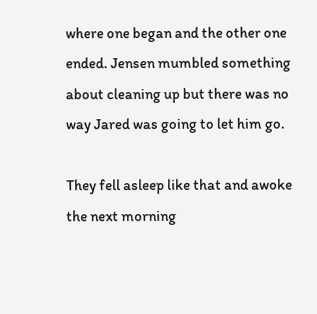where one began and the other one ended. Jensen mumbled something about cleaning up but there was no way Jared was going to let him go.

They fell asleep like that and awoke the next morning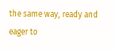the same way, ready and eager to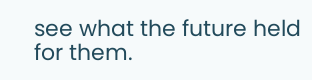see what the future held for them.